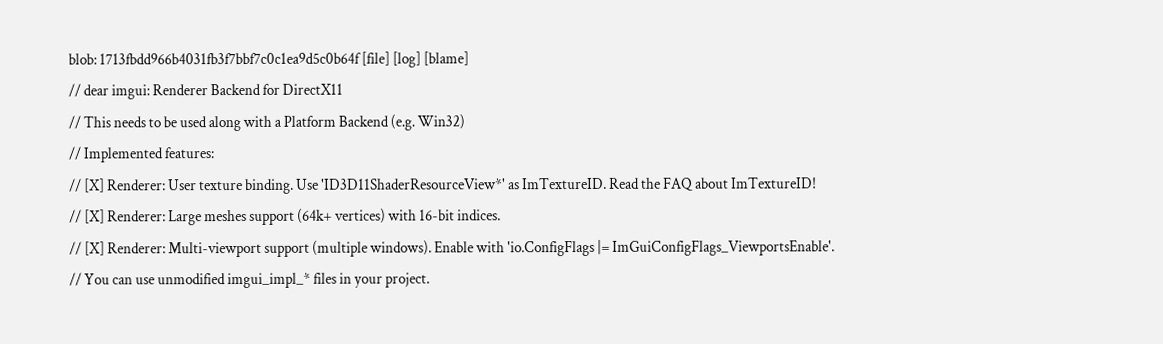blob: 1713fbdd966b4031fb3f7bbf7c0c1ea9d5c0b64f [file] [log] [blame]
// dear imgui: Renderer Backend for DirectX11
// This needs to be used along with a Platform Backend (e.g. Win32)
// Implemented features:
// [X] Renderer: User texture binding. Use 'ID3D11ShaderResourceView*' as ImTextureID. Read the FAQ about ImTextureID!
// [X] Renderer: Large meshes support (64k+ vertices) with 16-bit indices.
// [X] Renderer: Multi-viewport support (multiple windows). Enable with 'io.ConfigFlags |= ImGuiConfigFlags_ViewportsEnable'.
// You can use unmodified imgui_impl_* files in your project.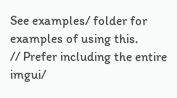See examples/ folder for examples of using this.
// Prefer including the entire imgui/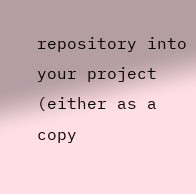repository into your project (either as a copy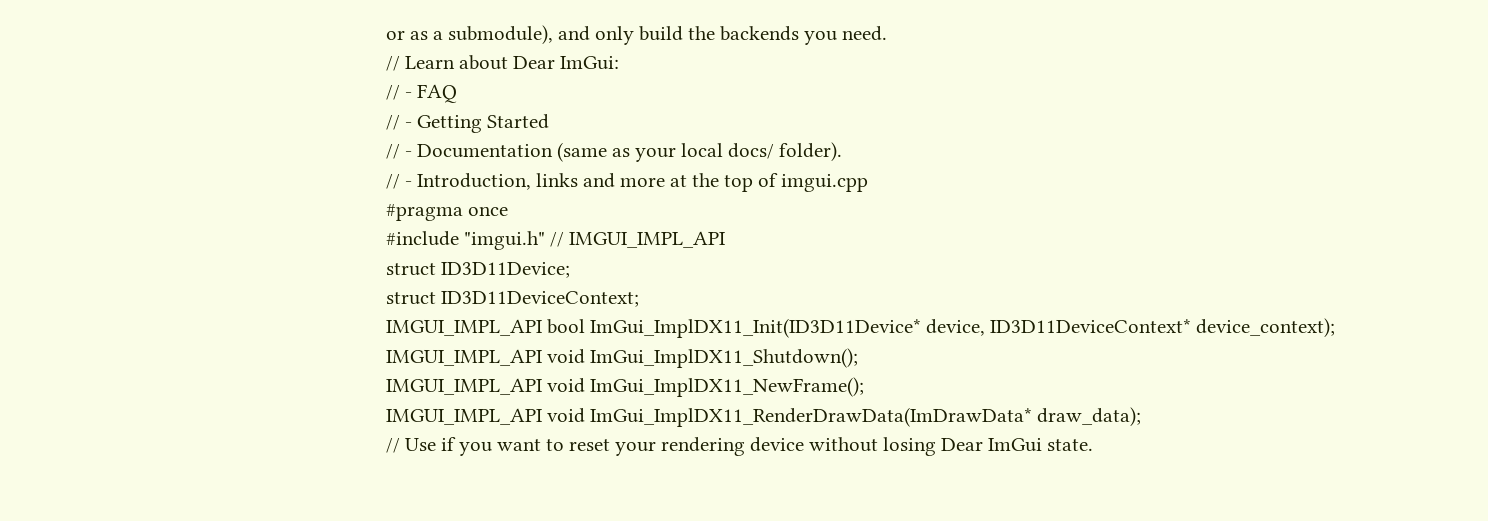or as a submodule), and only build the backends you need.
// Learn about Dear ImGui:
// - FAQ
// - Getting Started
// - Documentation (same as your local docs/ folder).
// - Introduction, links and more at the top of imgui.cpp
#pragma once
#include "imgui.h" // IMGUI_IMPL_API
struct ID3D11Device;
struct ID3D11DeviceContext;
IMGUI_IMPL_API bool ImGui_ImplDX11_Init(ID3D11Device* device, ID3D11DeviceContext* device_context);
IMGUI_IMPL_API void ImGui_ImplDX11_Shutdown();
IMGUI_IMPL_API void ImGui_ImplDX11_NewFrame();
IMGUI_IMPL_API void ImGui_ImplDX11_RenderDrawData(ImDrawData* draw_data);
// Use if you want to reset your rendering device without losing Dear ImGui state.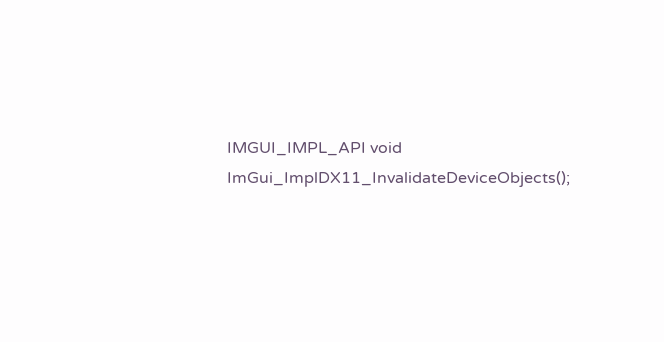IMGUI_IMPL_API void ImGui_ImplDX11_InvalidateDeviceObjects();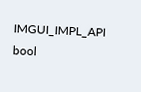IMGUI_IMPL_API bool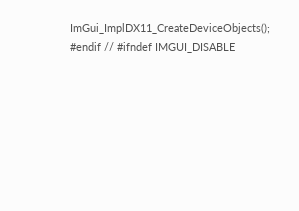ImGui_ImplDX11_CreateDeviceObjects();
#endif // #ifndef IMGUI_DISABLE